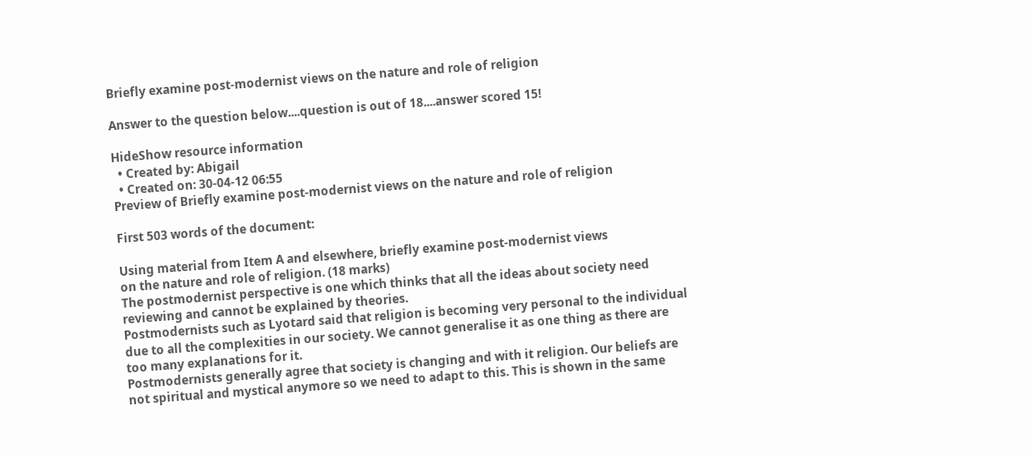Briefly examine post-modernist views on the nature and role of religion

Answer to the question below....question is out of 18....answer scored 15!

HideShow resource information
  • Created by: Abigail
  • Created on: 30-04-12 06:55
Preview of Briefly examine post-modernist views on the nature and role of religion

First 503 words of the document:

Using material from Item A and elsewhere, briefly examine post-modernist views
on the nature and role of religion. (18 marks)
The postmodernist perspective is one which thinks that all the ideas about society need
reviewing and cannot be explained by theories.
Postmodernists such as Lyotard said that religion is becoming very personal to the individual
due to all the complexities in our society. We cannot generalise it as one thing as there are
too many explanations for it.
Postmodernists generally agree that society is changing and with it religion. Our beliefs are
not spiritual and mystical anymore so we need to adapt to this. This is shown in the same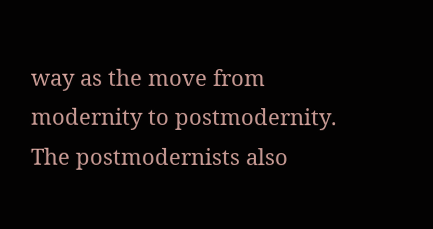way as the move from modernity to postmodernity.
The postmodernists also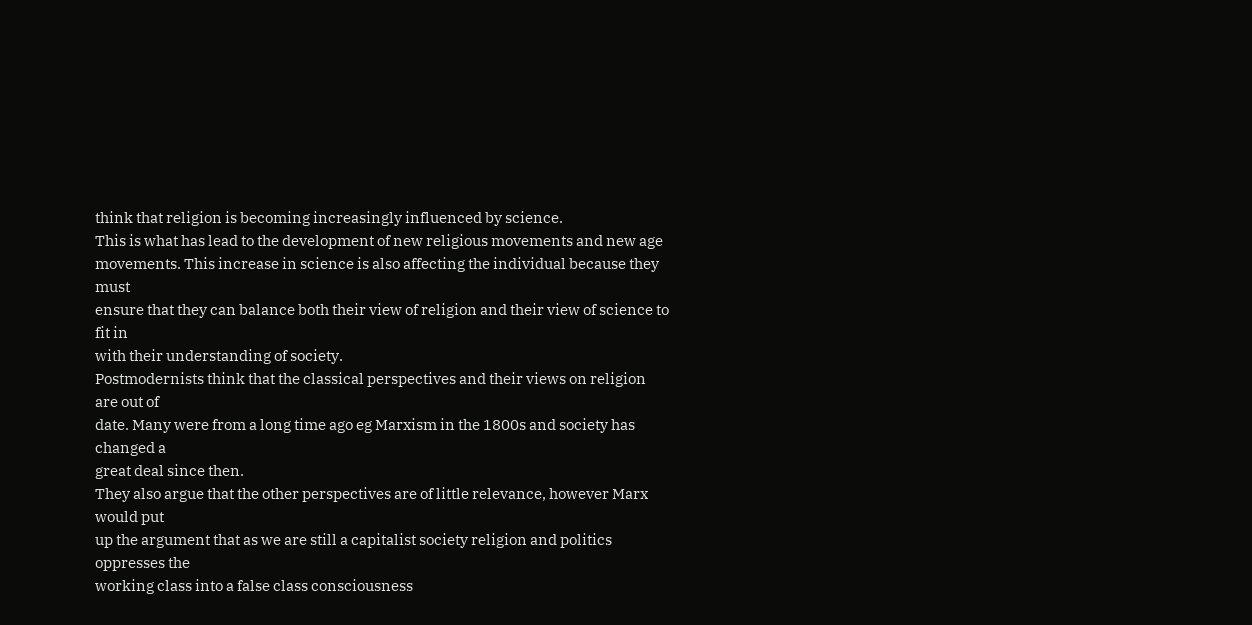think that religion is becoming increasingly influenced by science.
This is what has lead to the development of new religious movements and new age
movements. This increase in science is also affecting the individual because they must
ensure that they can balance both their view of religion and their view of science to fit in
with their understanding of society.
Postmodernists think that the classical perspectives and their views on religion are out of
date. Many were from a long time ago eg Marxism in the 1800s and society has changed a
great deal since then.
They also argue that the other perspectives are of little relevance, however Marx would put
up the argument that as we are still a capitalist society religion and politics oppresses the
working class into a false class consciousness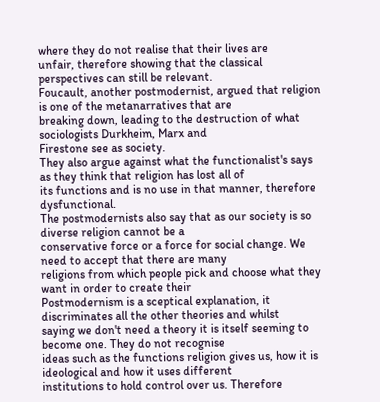where they do not realise that their lives are
unfair, therefore showing that the classical perspectives can still be relevant.
Foucault, another postmodernist, argued that religion is one of the metanarratives that are
breaking down, leading to the destruction of what sociologists Durkheim, Marx and
Firestone see as society.
They also argue against what the functionalist's says as they think that religion has lost all of
its functions and is no use in that manner, therefore dysfunctional.
The postmodernists also say that as our society is so diverse religion cannot be a
conservative force or a force for social change. We need to accept that there are many
religions from which people pick and choose what they want in order to create their
Postmodernism is a sceptical explanation, it discriminates all the other theories and whilst
saying we don't need a theory it is itself seeming to become one. They do not recognise
ideas such as the functions religion gives us, how it is ideological and how it uses different
institutions to hold control over us. Therefore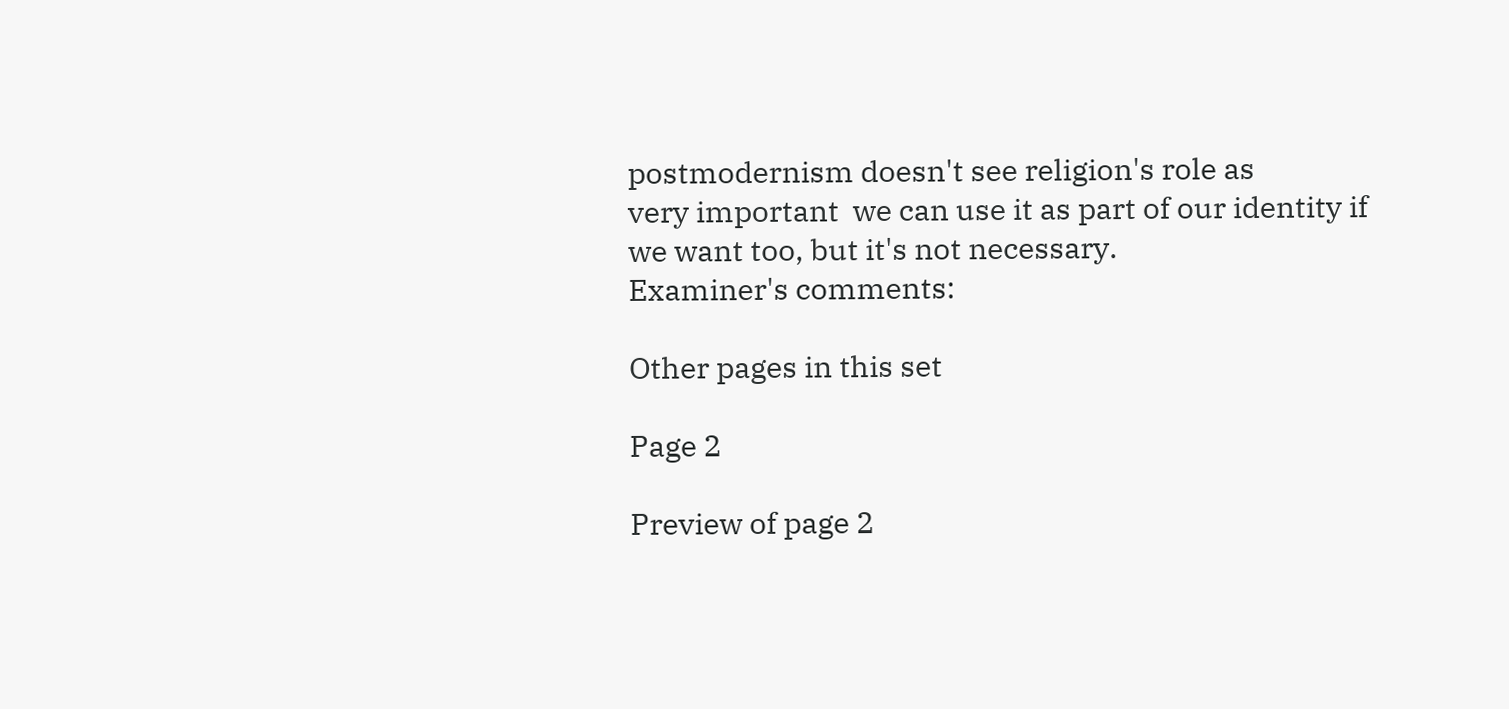postmodernism doesn't see religion's role as
very important  we can use it as part of our identity if we want too, but it's not necessary.
Examiner's comments:

Other pages in this set

Page 2

Preview of page 2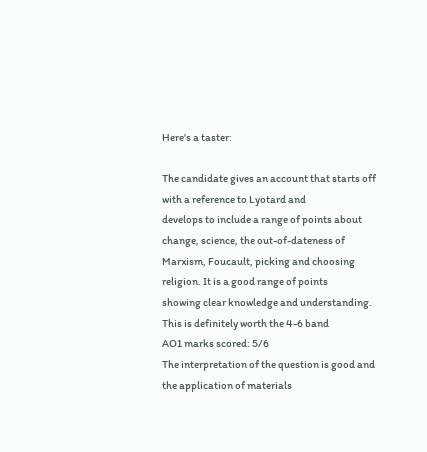Here's a taster:

The candidate gives an account that starts off with a reference to Lyotard and
develops to include a range of points about change, science, the out-of-dateness of
Marxism, Foucault, picking and choosing religion. It is a good range of points
showing clear knowledge and understanding. This is definitely worth the 4-6 band
AO1 marks scored: 5/6
The interpretation of the question is good and the application of materials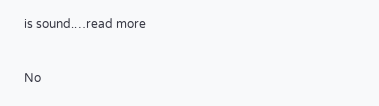is sound.…read more


No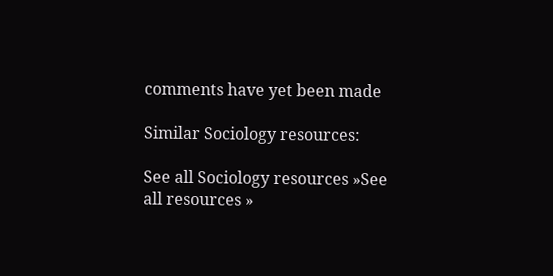comments have yet been made

Similar Sociology resources:

See all Sociology resources »See all resources »